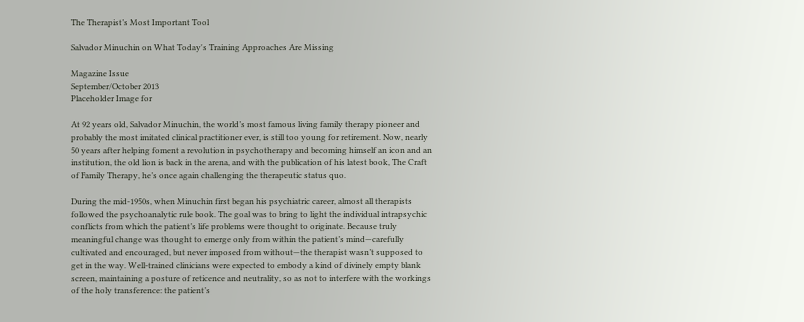The Therapist’s Most Important Tool

Salvador Minuchin on What Today's Training Approaches Are Missing

Magazine Issue
September/October 2013
Placeholder Image for

At 92 years old, Salvador Minuchin, the world’s most famous living family therapy pioneer and probably the most imitated clinical practitioner ever, is still too young for retirement. Now, nearly 50 years after helping foment a revolution in psychotherapy and becoming himself an icon and an institution, the old lion is back in the arena, and with the publication of his latest book, The Craft of Family Therapy, he’s once again challenging the therapeutic status quo.

During the mid-1950s, when Minuchin first began his psychiatric career, almost all therapists followed the psychoanalytic rule book. The goal was to bring to light the individual intrapsychic conflicts from which the patient’s life problems were thought to originate. Because truly meaningful change was thought to emerge only from within the patient’s mind—carefully cultivated and encouraged, but never imposed from without—the therapist wasn’t supposed to get in the way. Well-trained clinicians were expected to embody a kind of divinely empty blank screen, maintaining a posture of reticence and neutrality, so as not to interfere with the workings of the holy transference: the patient’s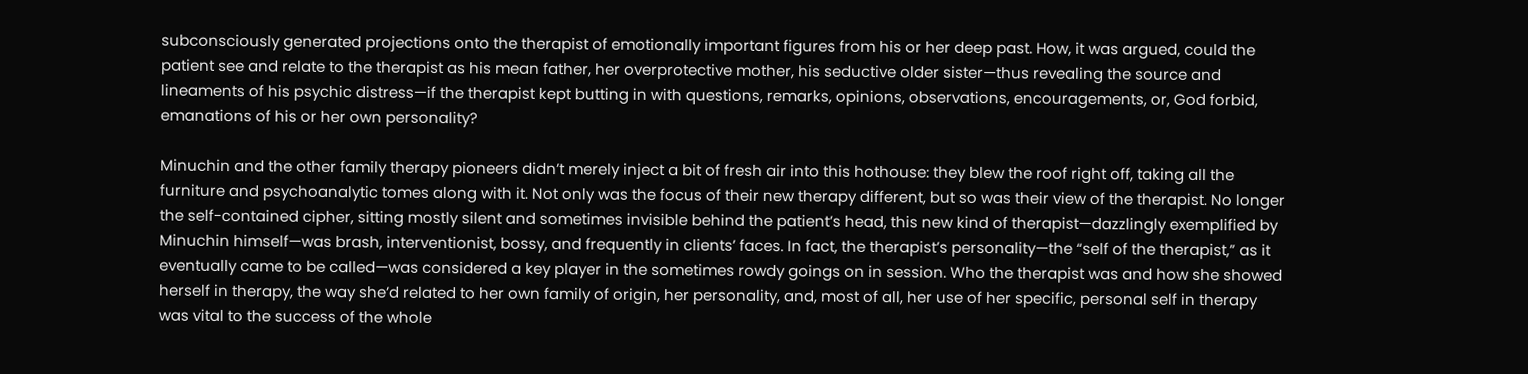subconsciously generated projections onto the therapist of emotionally important figures from his or her deep past. How, it was argued, could the patient see and relate to the therapist as his mean father, her overprotective mother, his seductive older sister—thus revealing the source and lineaments of his psychic distress—if the therapist kept butting in with questions, remarks, opinions, observations, encouragements, or, God forbid, emanations of his or her own personality?

Minuchin and the other family therapy pioneers didn’t merely inject a bit of fresh air into this hothouse: they blew the roof right off, taking all the furniture and psychoanalytic tomes along with it. Not only was the focus of their new therapy different, but so was their view of the therapist. No longer the self-contained cipher, sitting mostly silent and sometimes invisible behind the patient’s head, this new kind of therapist—dazzlingly exemplified by Minuchin himself—was brash, interventionist, bossy, and frequently in clients’ faces. In fact, the therapist’s personality—the “self of the therapist,” as it eventually came to be called—was considered a key player in the sometimes rowdy goings on in session. Who the therapist was and how she showed herself in therapy, the way she’d related to her own family of origin, her personality, and, most of all, her use of her specific, personal self in therapy was vital to the success of the whole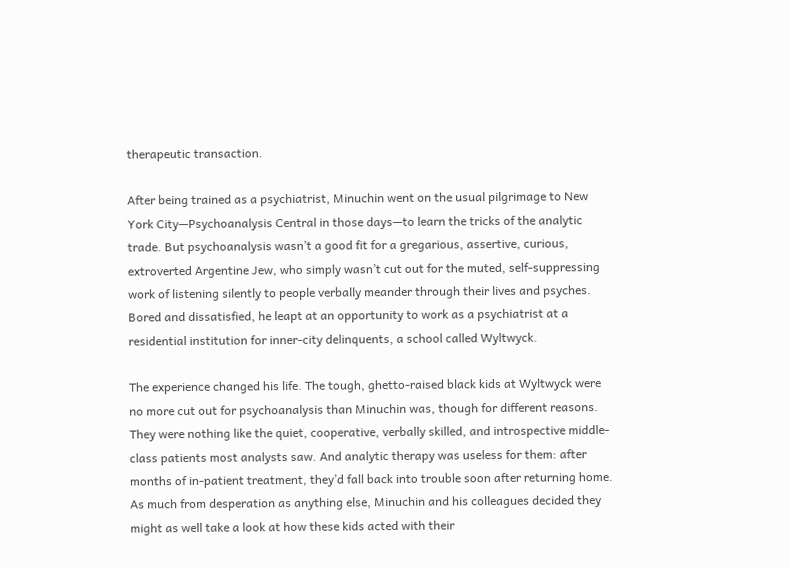therapeutic transaction.

After being trained as a psychiatrist, Minuchin went on the usual pilgrimage to New York City—Psychoanalysis Central in those days—to learn the tricks of the analytic trade. But psychoanalysis wasn’t a good fit for a gregarious, assertive, curious, extroverted Argentine Jew, who simply wasn’t cut out for the muted, self-suppressing work of listening silently to people verbally meander through their lives and psyches. Bored and dissatisfied, he leapt at an opportunity to work as a psychiatrist at a residential institution for inner-city delinquents, a school called Wyltwyck.

The experience changed his life. The tough, ghetto-raised black kids at Wyltwyck were no more cut out for psychoanalysis than Minuchin was, though for different reasons. They were nothing like the quiet, cooperative, verbally skilled, and introspective middle-class patients most analysts saw. And analytic therapy was useless for them: after months of in-patient treatment, they’d fall back into trouble soon after returning home. As much from desperation as anything else, Minuchin and his colleagues decided they might as well take a look at how these kids acted with their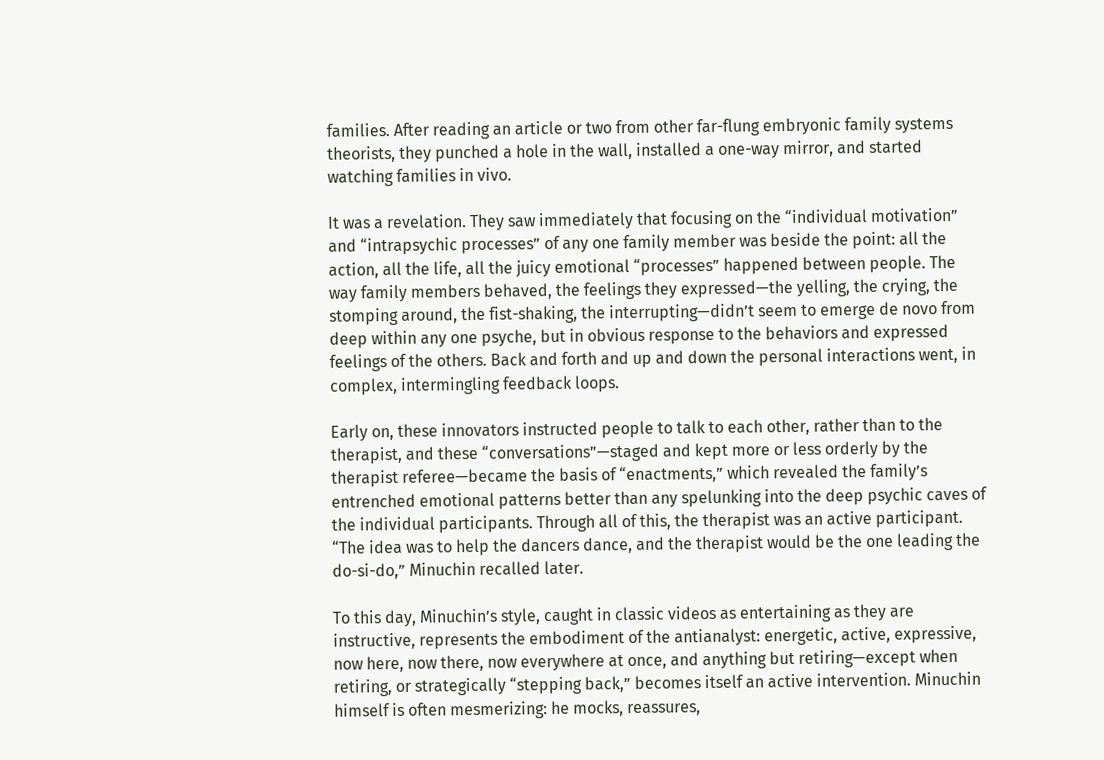families. After reading an article or two from other far-flung embryonic family systems theorists, they punched a hole in the wall, installed a one-way mirror, and started watching families in vivo.

It was a revelation. They saw immediately that focusing on the “individual motivation” and “intrapsychic processes” of any one family member was beside the point: all the action, all the life, all the juicy emotional “processes” happened between people. The way family members behaved, the feelings they expressed—the yelling, the crying, the stomping around, the fist-shaking, the interrupting—didn’t seem to emerge de novo from deep within any one psyche, but in obvious response to the behaviors and expressed feelings of the others. Back and forth and up and down the personal interactions went, in complex, intermingling feedback loops.

Early on, these innovators instructed people to talk to each other, rather than to the therapist, and these “conversations”—staged and kept more or less orderly by the therapist referee—became the basis of “enactments,” which revealed the family’s entrenched emotional patterns better than any spelunking into the deep psychic caves of the individual participants. Through all of this, the therapist was an active participant. “The idea was to help the dancers dance, and the therapist would be the one leading the do-si-do,” Minuchin recalled later.

To this day, Minuchin’s style, caught in classic videos as entertaining as they are instructive, represents the embodiment of the antianalyst: energetic, active, expressive, now here, now there, now everywhere at once, and anything but retiring—except when retiring, or strategically “stepping back,” becomes itself an active intervention. Minuchin himself is often mesmerizing: he mocks, reassures,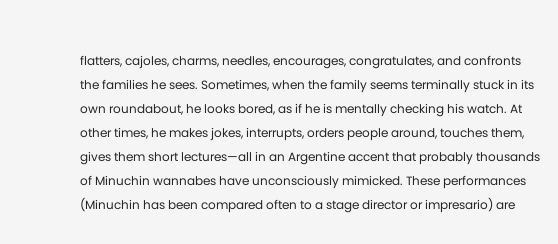flatters, cajoles, charms, needles, encourages, congratulates, and confronts the families he sees. Sometimes, when the family seems terminally stuck in its own roundabout, he looks bored, as if he is mentally checking his watch. At other times, he makes jokes, interrupts, orders people around, touches them, gives them short lectures—all in an Argentine accent that probably thousands of Minuchin wannabes have unconsciously mimicked. These performances (Minuchin has been compared often to a stage director or impresario) are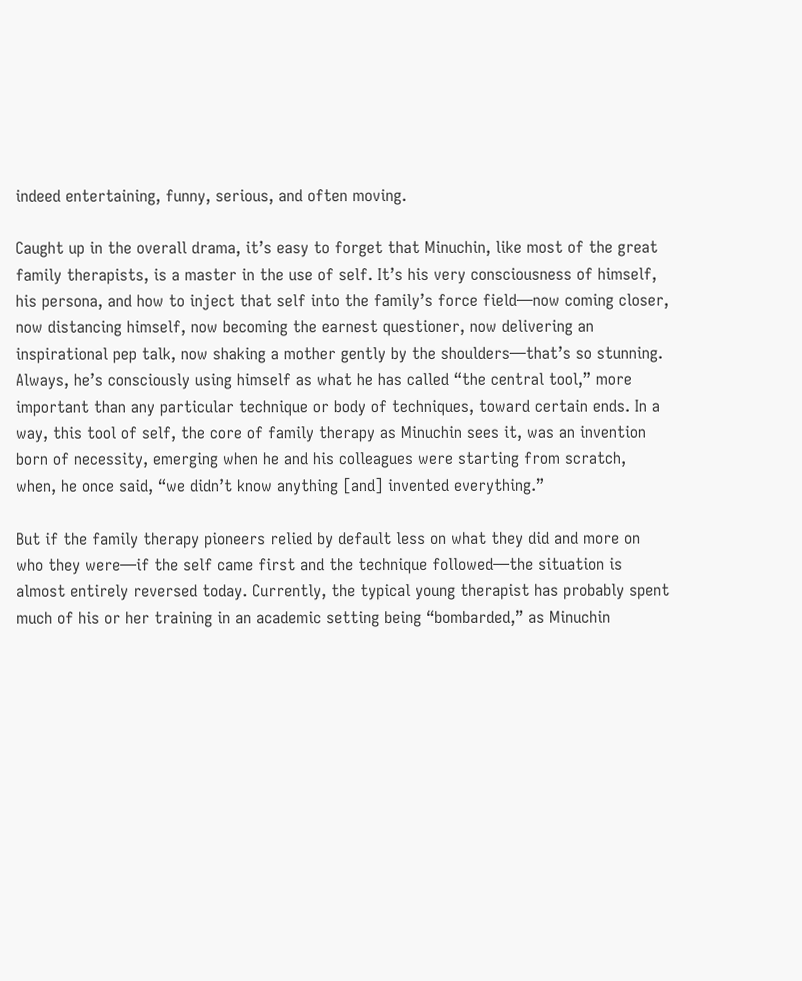indeed entertaining, funny, serious, and often moving.

Caught up in the overall drama, it’s easy to forget that Minuchin, like most of the great family therapists, is a master in the use of self. It’s his very consciousness of himself, his persona, and how to inject that self into the family’s force field—now coming closer, now distancing himself, now becoming the earnest questioner, now delivering an inspirational pep talk, now shaking a mother gently by the shoulders—that’s so stunning. Always, he’s consciously using himself as what he has called “the central tool,” more important than any particular technique or body of techniques, toward certain ends. In a way, this tool of self, the core of family therapy as Minuchin sees it, was an invention born of necessity, emerging when he and his colleagues were starting from scratch, when, he once said, “we didn’t know anything [and] invented everything.”

But if the family therapy pioneers relied by default less on what they did and more on who they were—if the self came first and the technique followed—the situation is almost entirely reversed today. Currently, the typical young therapist has probably spent much of his or her training in an academic setting being “bombarded,” as Minuchin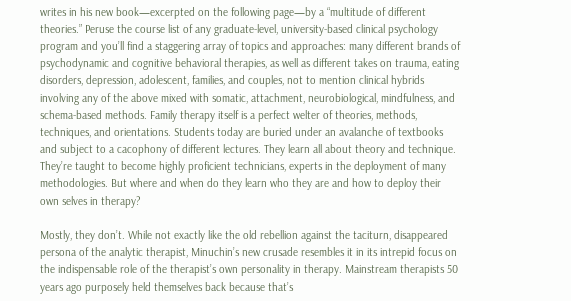writes in his new book—excerpted on the following page—by a “multitude of different theories.” Peruse the course list of any graduate-level, university-based clinical psychology program and you’ll find a staggering array of topics and approaches: many different brands of psychodynamic and cognitive behavioral therapies, as well as different takes on trauma, eating disorders, depression, adolescent, families, and couples, not to mention clinical hybrids involving any of the above mixed with somatic, attachment, neurobiological, mindfulness, and schema-based methods. Family therapy itself is a perfect welter of theories, methods, techniques, and orientations. Students today are buried under an avalanche of textbooks and subject to a cacophony of different lectures. They learn all about theory and technique. They’re taught to become highly proficient technicians, experts in the deployment of many methodologies. But where and when do they learn who they are and how to deploy their own selves in therapy?

Mostly, they don’t. While not exactly like the old rebellion against the taciturn, disappeared persona of the analytic therapist, Minuchin’s new crusade resembles it in its intrepid focus on the indispensable role of the therapist’s own personality in therapy. Mainstream therapists 50 years ago purposely held themselves back because that’s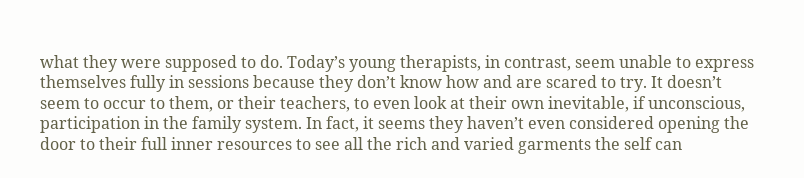what they were supposed to do. Today’s young therapists, in contrast, seem unable to express themselves fully in sessions because they don’t know how and are scared to try. It doesn’t seem to occur to them, or their teachers, to even look at their own inevitable, if unconscious, participation in the family system. In fact, it seems they haven’t even considered opening the door to their full inner resources to see all the rich and varied garments the self can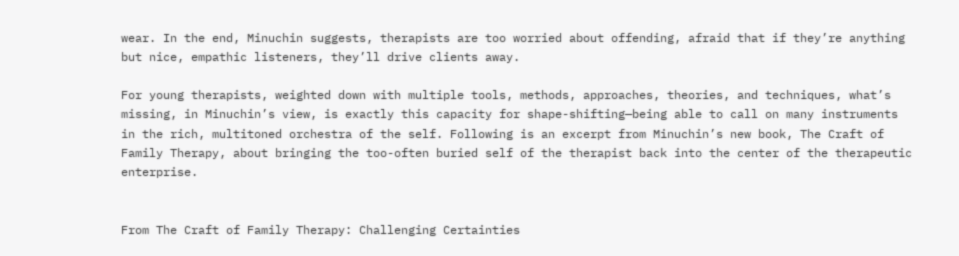wear. In the end, Minuchin suggests, therapists are too worried about offending, afraid that if they’re anything but nice, empathic listeners, they’ll drive clients away.

For young therapists, weighted down with multiple tools, methods, approaches, theories, and techniques, what’s missing, in Minuchin’s view, is exactly this capacity for shape-shifting—being able to call on many instruments in the rich, multitoned orchestra of the self. Following is an excerpt from Minuchin’s new book, The Craft of Family Therapy, about bringing the too-often buried self of the therapist back into the center of the therapeutic enterprise.


From The Craft of Family Therapy: Challenging Certainties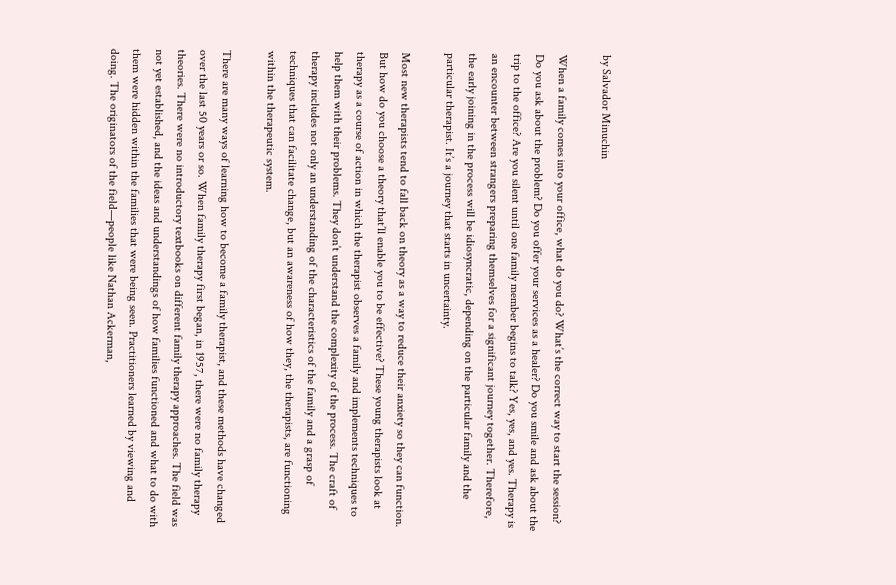by Salvador Minuchin

When a family comes into your office, what do you do? What’s the correct way to start the session? Do you ask about the problem? Do you offer your services as a healer? Do you smile and ask about the trip to the office? Are you silent until one family member begins to talk? Yes, yes, and yes. Therapy is an encounter between strangers preparing themselves for a significant journey together. Therefore, the early joining in the process will be idiosyncratic, depending on the particular family and the particular therapist. It’s a journey that starts in uncertainty.

Most new therapists tend to fall back on theory as a way to reduce their anxiety so they can function. But how do you choose a theory that’ll enable you to be effective? These young therapists look at therapy as a course of action in which the therapist observes a family and implements techniques to help them with their problems. They don’t understand the complexity of the process. The craft of therapy includes not only an understanding of the characteristics of the family and a grasp of techniques that can facilitate change, but an awareness of how they, the therapists, are functioning within the therapeutic system.

There are many ways of learning how to become a family therapist, and these methods have changed over the last 50 years or so. When family therapy first began, in 1957, there were no family therapy theories. There were no introductory textbooks on different family therapy approaches. The field was not yet established, and the ideas and understandings of how families functioned and what to do with them were hidden within the families that were being seen. Practitioners learned by viewing and doing. The originators of the field—people like Nathan Ackerman,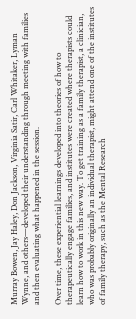Murray Bowen, Jay Haley, Don Jackson, Virginia Satir, Carl Whitaker, Lyman Wynne, and others—developed their understanding through meeting with families and then evaluating what happened in the session.

Over time, these experiential learnings developed into theories of how to therapeutically engage families, and institutes were created where therapists could learn how to work in this new way. To get training as a family therapist, a clinician, who was probably originally an individual therapist, might attend one of the institutes of family therapy, such as the Mental Research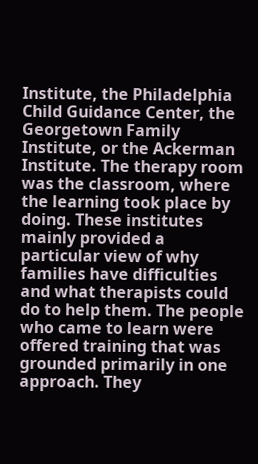Institute, the Philadelphia Child Guidance Center, the Georgetown Family Institute, or the Ackerman Institute. The therapy room was the classroom, where the learning took place by doing. These institutes mainly provided a particular view of why families have difficulties and what therapists could do to help them. The people who came to learn were offered training that was grounded primarily in one approach. They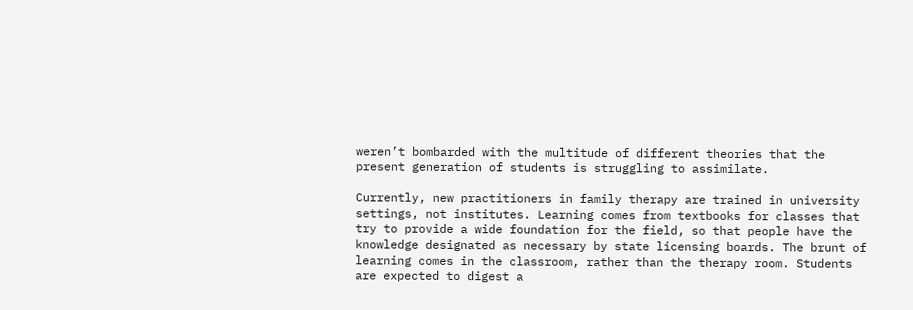weren’t bombarded with the multitude of different theories that the present generation of students is struggling to assimilate.

Currently, new practitioners in family therapy are trained in university settings, not institutes. Learning comes from textbooks for classes that try to provide a wide foundation for the field, so that people have the knowledge designated as necessary by state licensing boards. The brunt of learning comes in the classroom, rather than the therapy room. Students are expected to digest a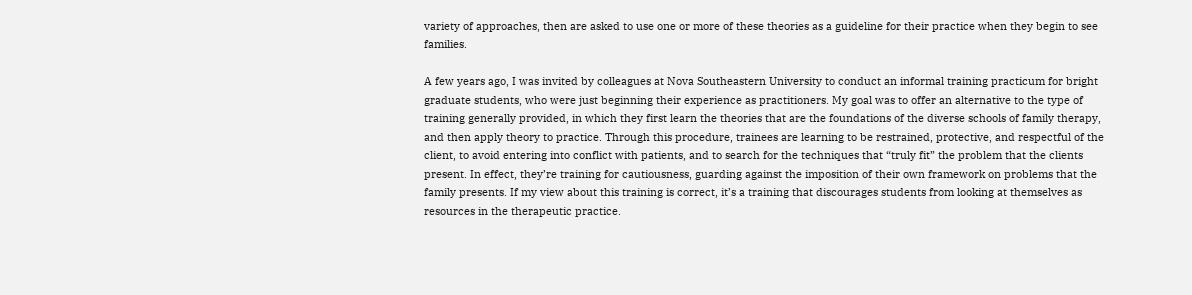variety of approaches, then are asked to use one or more of these theories as a guideline for their practice when they begin to see families.

A few years ago, I was invited by colleagues at Nova Southeastern University to conduct an informal training practicum for bright graduate students, who were just beginning their experience as practitioners. My goal was to offer an alternative to the type of training generally provided, in which they first learn the theories that are the foundations of the diverse schools of family therapy, and then apply theory to practice. Through this procedure, trainees are learning to be restrained, protective, and respectful of the client, to avoid entering into conflict with patients, and to search for the techniques that “truly fit” the problem that the clients present. In effect, they’re training for cautiousness, guarding against the imposition of their own framework on problems that the family presents. If my view about this training is correct, it’s a training that discourages students from looking at themselves as resources in the therapeutic practice.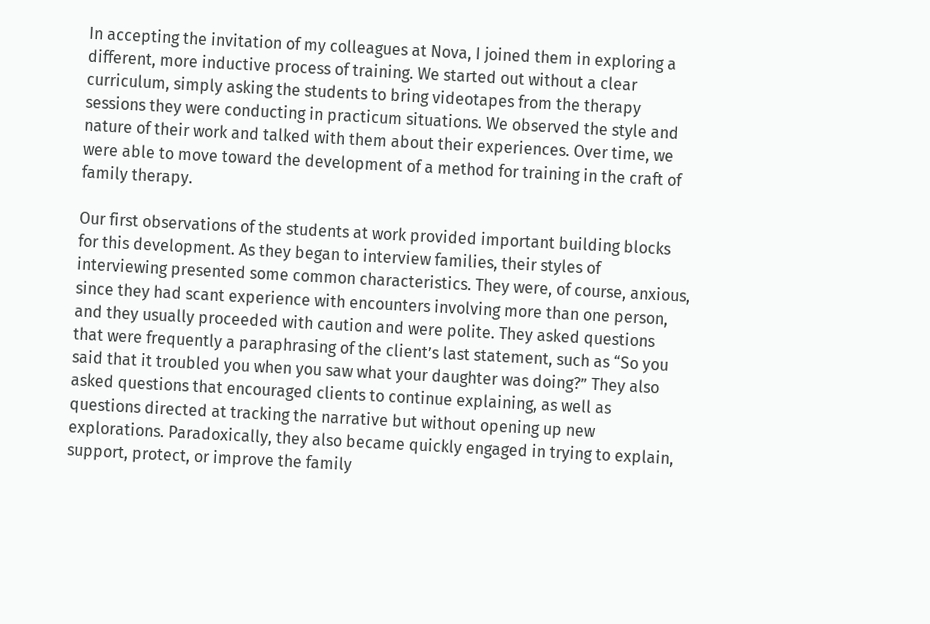In accepting the invitation of my colleagues at Nova, I joined them in exploring a different, more inductive process of training. We started out without a clear curriculum, simply asking the students to bring videotapes from the therapy sessions they were conducting in practicum situations. We observed the style and nature of their work and talked with them about their experiences. Over time, we were able to move toward the development of a method for training in the craft of family therapy.

Our first observations of the students at work provided important building blocks for this development. As they began to interview families, their styles of interviewing presented some common characteristics. They were, of course, anxious, since they had scant experience with encounters involving more than one person, and they usually proceeded with caution and were polite. They asked questions that were frequently a paraphrasing of the client’s last statement, such as “So you said that it troubled you when you saw what your daughter was doing?” They also asked questions that encouraged clients to continue explaining, as well as questions directed at tracking the narrative but without opening up new explorations. Paradoxically, they also became quickly engaged in trying to explain, support, protect, or improve the family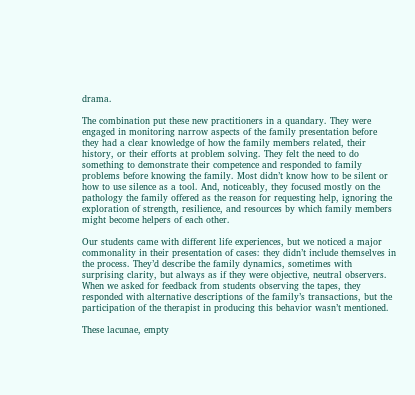drama.

The combination put these new practitioners in a quandary. They were engaged in monitoring narrow aspects of the family presentation before they had a clear knowledge of how the family members related, their history, or their efforts at problem solving. They felt the need to do something to demonstrate their competence and responded to family problems before knowing the family. Most didn’t know how to be silent or how to use silence as a tool. And, noticeably, they focused mostly on the pathology the family offered as the reason for requesting help, ignoring the exploration of strength, resilience, and resources by which family members might become helpers of each other.

Our students came with different life experiences, but we noticed a major commonality in their presentation of cases: they didn’t include themselves in the process. They’d describe the family dynamics, sometimes with surprising clarity, but always as if they were objective, neutral observers. When we asked for feedback from students observing the tapes, they responded with alternative descriptions of the family’s transactions, but the participation of the therapist in producing this behavior wasn’t mentioned.

These lacunae, empty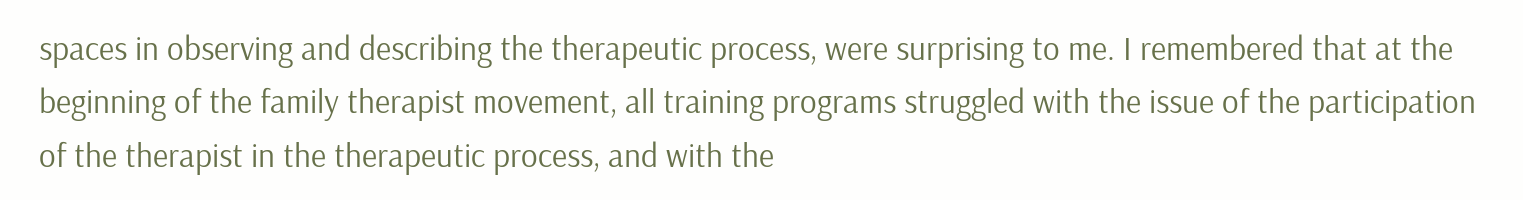spaces in observing and describing the therapeutic process, were surprising to me. I remembered that at the beginning of the family therapist movement, all training programs struggled with the issue of the participation of the therapist in the therapeutic process, and with the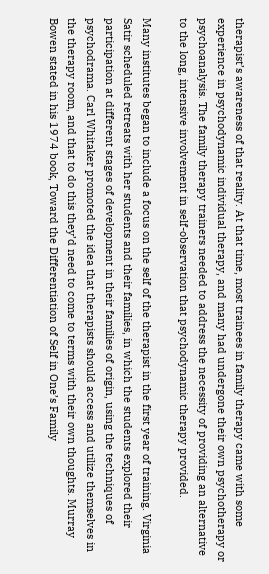therapist’s awareness of that reality. At that time, most trainees in family therapy came with some experience in psychodynamic individual therapy, and many had undergone their own psychotherapy or psychoanalysis. The family therapy trainers needed to address the necessity of providing an alternative to the long, intensive involvement in self-observation that psychodynamic therapy provided.

Many institutes began to include a focus on the self of the therapist in the first year of training. Virginia Satir scheduled retreats with her students and their families, in which the students explored their participation at different stages of development in their families of origin, using the techniques of psychodrama. Carl Whitaker promoted the idea that therapists should access and utilize themselves in the therapy room, and that to do this they’d need to come to terms with their own thoughts. Murray Bowen stated in his 1974 book, Toward the Differentiation of Self in One’s Family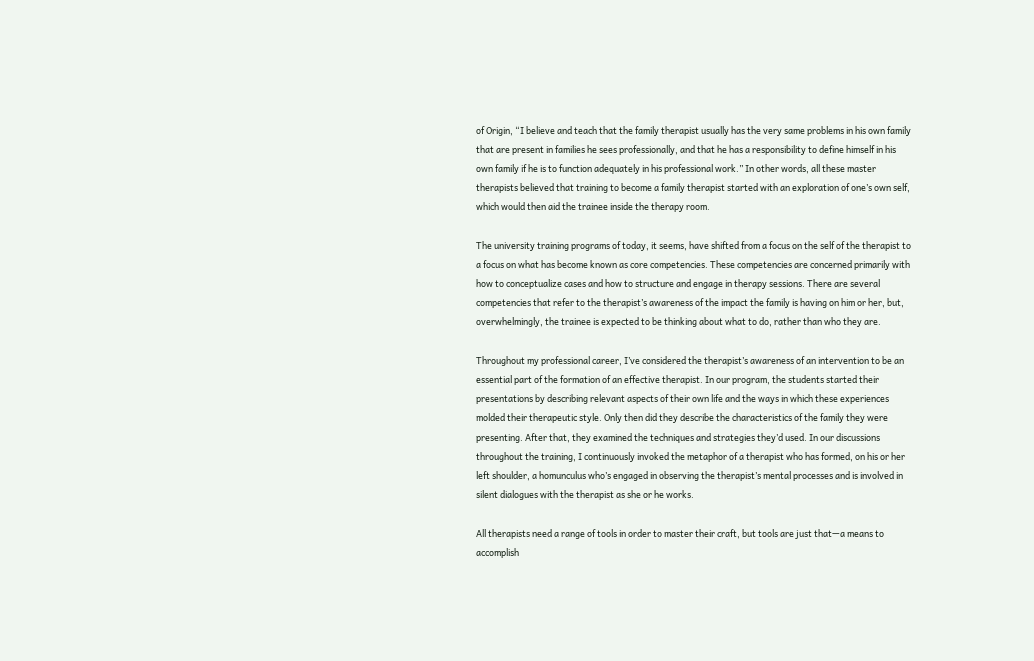of Origin, “I believe and teach that the family therapist usually has the very same problems in his own family that are present in families he sees professionally, and that he has a responsibility to define himself in his own family if he is to function adequately in his professional work.” In other words, all these master therapists believed that training to become a family therapist started with an exploration of one’s own self, which would then aid the trainee inside the therapy room.

The university training programs of today, it seems, have shifted from a focus on the self of the therapist to a focus on what has become known as core competencies. These competencies are concerned primarily with how to conceptualize cases and how to structure and engage in therapy sessions. There are several competencies that refer to the therapist’s awareness of the impact the family is having on him or her, but, overwhelmingly, the trainee is expected to be thinking about what to do, rather than who they are.

Throughout my professional career, I’ve considered the therapist’s awareness of an intervention to be an essential part of the formation of an effective therapist. In our program, the students started their presentations by describing relevant aspects of their own life and the ways in which these experiences molded their therapeutic style. Only then did they describe the characteristics of the family they were presenting. After that, they examined the techniques and strategies they’d used. In our discussions throughout the training, I continuously invoked the metaphor of a therapist who has formed, on his or her left shoulder, a homunculus who’s engaged in observing the therapist’s mental processes and is involved in silent dialogues with the therapist as she or he works.

All therapists need a range of tools in order to master their craft, but tools are just that—a means to accomplish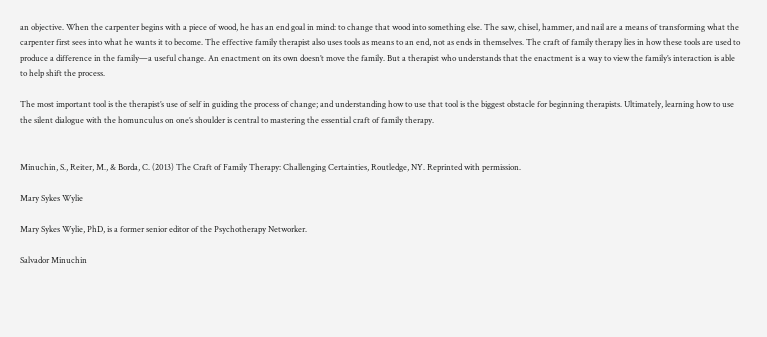an objective. When the carpenter begins with a piece of wood, he has an end goal in mind: to change that wood into something else. The saw, chisel, hammer, and nail are a means of transforming what the carpenter first sees into what he wants it to become. The effective family therapist also uses tools as means to an end, not as ends in themselves. The craft of family therapy lies in how these tools are used to produce a difference in the family—a useful change. An enactment on its own doesn’t move the family. But a therapist who understands that the enactment is a way to view the family’s interaction is able to help shift the process.

The most important tool is the therapist’s use of self in guiding the process of change; and understanding how to use that tool is the biggest obstacle for beginning therapists. Ultimately, learning how to use the silent dialogue with the homunculus on one’s shoulder is central to mastering the essential craft of family therapy.


Minuchin, S., Reiter, M., & Borda, C. (2013) The Craft of Family Therapy: Challenging Certainties, Routledge, NY. Reprinted with permission.

Mary Sykes Wylie

Mary Sykes Wylie, PhD, is a former senior editor of the Psychotherapy Networker.

Salvador Minuchin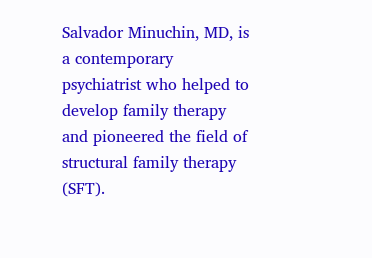Salvador Minuchin, MD, is a contemporary psychiatrist who helped to develop family therapy and pioneered the field of structural family therapy (SFT).